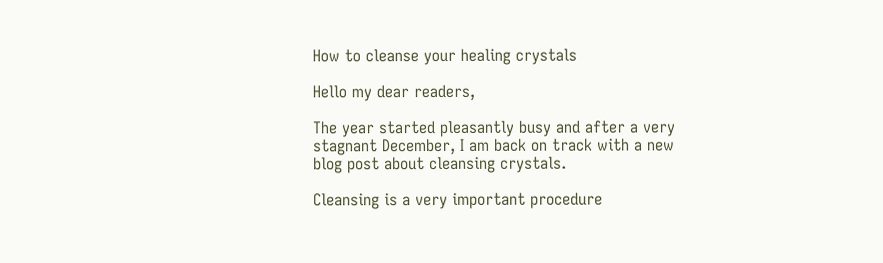How to cleanse your healing crystals

Hello my dear readers,

The year started pleasantly busy and after a very stagnant December, I am back on track with a new blog post about cleansing crystals.

Cleansing is a very important procedure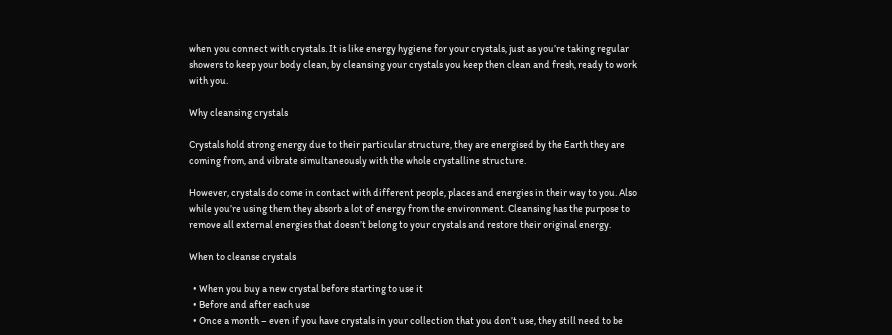when you connect with crystals. It is like energy hygiene for your crystals, just as you’re taking regular showers to keep your body clean, by cleansing your crystals you keep then clean and fresh, ready to work with you.

Why cleansing crystals

Crystals hold strong energy due to their particular structure, they are energised by the Earth they are coming from, and vibrate simultaneously with the whole crystalline structure.

However, crystals do come in contact with different people, places and energies in their way to you. Also while you’re using them they absorb a lot of energy from the environment. Cleansing has the purpose to remove all external energies that doesn’t belong to your crystals and restore their original energy.

When to cleanse crystals

  • When you buy a new crystal before starting to use it
  • Before and after each use
  • Once a month – even if you have crystals in your collection that you don’t use, they still need to be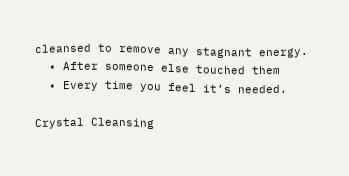cleansed to remove any stagnant energy.
  • After someone else touched them
  • Every time you feel it’s needed.

Crystal Cleansing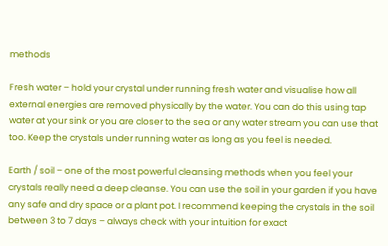methods

Fresh water – hold your crystal under running fresh water and visualise how all external energies are removed physically by the water. You can do this using tap water at your sink or you are closer to the sea or any water stream you can use that too. Keep the crystals under running water as long as you feel is needed.

Earth / soil – one of the most powerful cleansing methods when you feel your crystals really need a deep cleanse. You can use the soil in your garden if you have any safe and dry space or a plant pot. I recommend keeping the crystals in the soil between 3 to 7 days – always check with your intuition for exact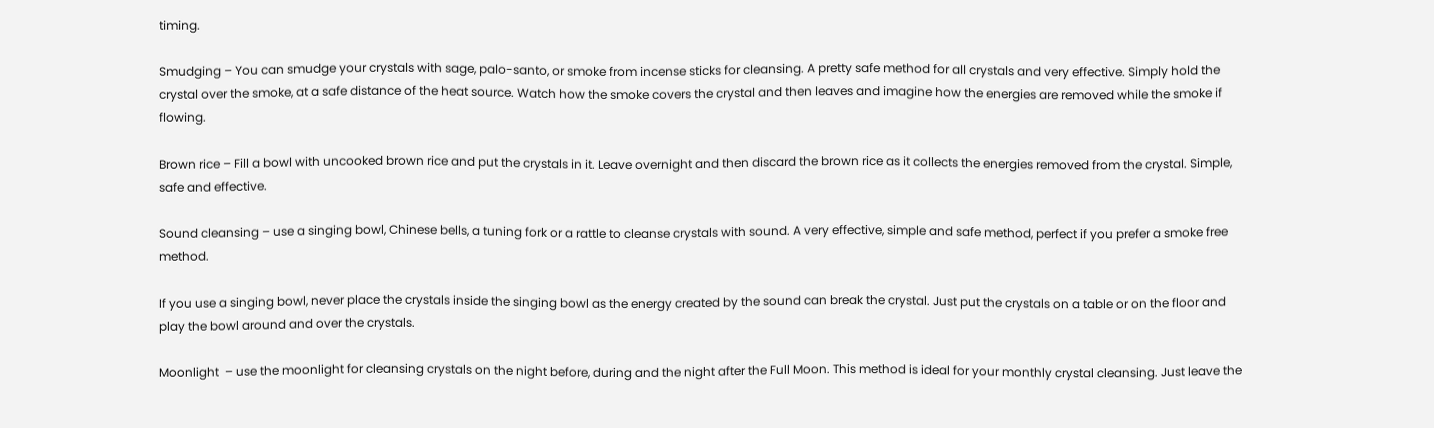timing.

Smudging – You can smudge your crystals with sage, palo-santo, or smoke from incense sticks for cleansing. A pretty safe method for all crystals and very effective. Simply hold the crystal over the smoke, at a safe distance of the heat source. Watch how the smoke covers the crystal and then leaves and imagine how the energies are removed while the smoke if flowing.

Brown rice – Fill a bowl with uncooked brown rice and put the crystals in it. Leave overnight and then discard the brown rice as it collects the energies removed from the crystal. Simple, safe and effective.

Sound cleansing – use a singing bowl, Chinese bells, a tuning fork or a rattle to cleanse crystals with sound. A very effective, simple and safe method, perfect if you prefer a smoke free method.

If you use a singing bowl, never place the crystals inside the singing bowl as the energy created by the sound can break the crystal. Just put the crystals on a table or on the floor and play the bowl around and over the crystals.

Moonlight  – use the moonlight for cleansing crystals on the night before, during and the night after the Full Moon. This method is ideal for your monthly crystal cleansing. Just leave the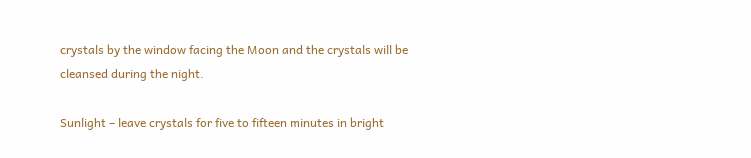crystals by the window facing the Moon and the crystals will be cleansed during the night.

Sunlight – leave crystals for five to fifteen minutes in bright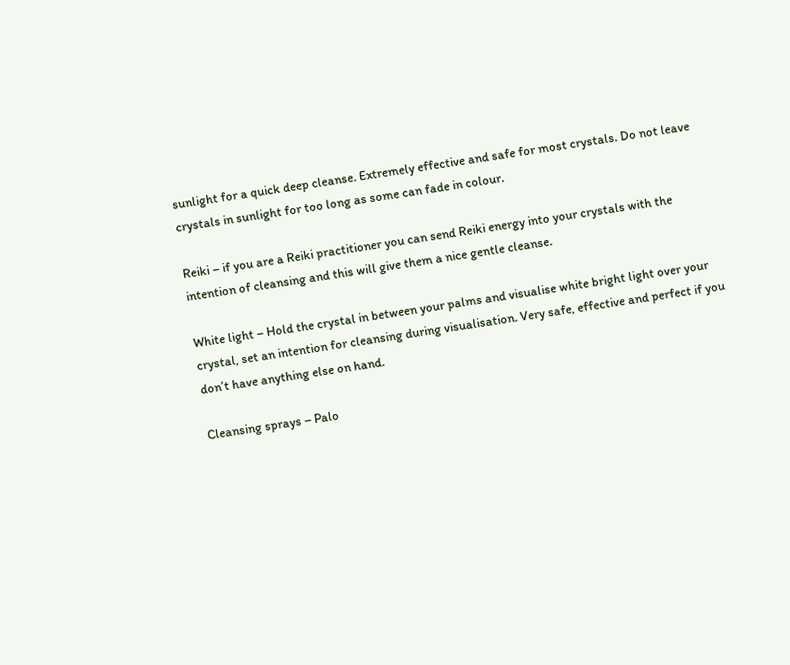sunlight for a quick deep cleanse. Extremely effective and safe for most crystals. Do not leave crystals in sunlight for too long as some can fade in colour.

Reiki – if you are a Reiki practitioner you can send Reiki energy into your crystals with the intention of cleansing and this will give them a nice gentle cleanse.

White light – Hold the crystal in between your palms and visualise white bright light over your crystal, set an intention for cleansing during visualisation. Very safe, effective and perfect if you don’t have anything else on hand.

Cleansing sprays – Palo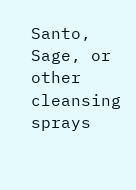Santo, Sage, or other cleansing sprays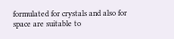formulated for crystals and also for space are suitable to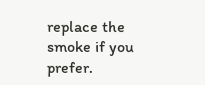replace the smoke if you prefer.